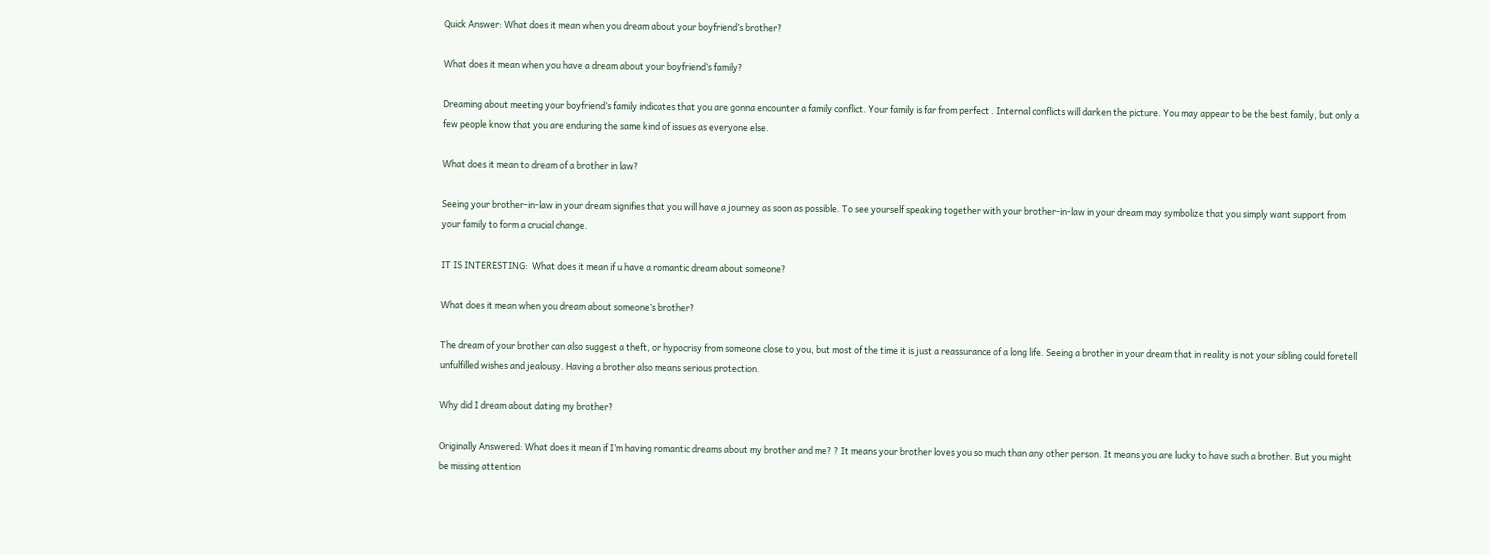Quick Answer: What does it mean when you dream about your boyfriend’s brother?

What does it mean when you have a dream about your boyfriend’s family?

Dreaming about meeting your boyfriend’s family indicates that you are gonna encounter a family conflict. Your family is far from perfect . Internal conflicts will darken the picture. You may appear to be the best family, but only a few people know that you are enduring the same kind of issues as everyone else.

What does it mean to dream of a brother in law?

Seeing your brother-in-law in your dream signifies that you will have a journey as soon as possible. To see yourself speaking together with your brother-in-law in your dream may symbolize that you simply want support from your family to form a crucial change.

IT IS INTERESTING:  What does it mean if u have a romantic dream about someone?

What does it mean when you dream about someone’s brother?

The dream of your brother can also suggest a theft, or hypocrisy from someone close to you, but most of the time it is just a reassurance of a long life. Seeing a brother in your dream that in reality is not your sibling could foretell unfulfilled wishes and jealousy. Having a brother also means serious protection.

Why did I dream about dating my brother?

Originally Answered: What does it mean if I’m having romantic dreams about my brother and me? ? It means your brother loves you so much than any other person. It means you are lucky to have such a brother. But you might be missing attention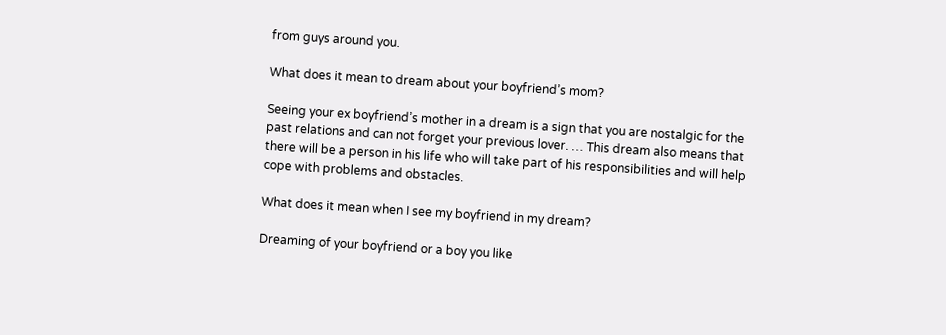from guys around you.

What does it mean to dream about your boyfriend’s mom?

Seeing your ex boyfriend’s mother in a dream is a sign that you are nostalgic for the past relations and can not forget your previous lover. … This dream also means that there will be a person in his life who will take part of his responsibilities and will help cope with problems and obstacles.

What does it mean when I see my boyfriend in my dream?

Dreaming of your boyfriend or a boy you like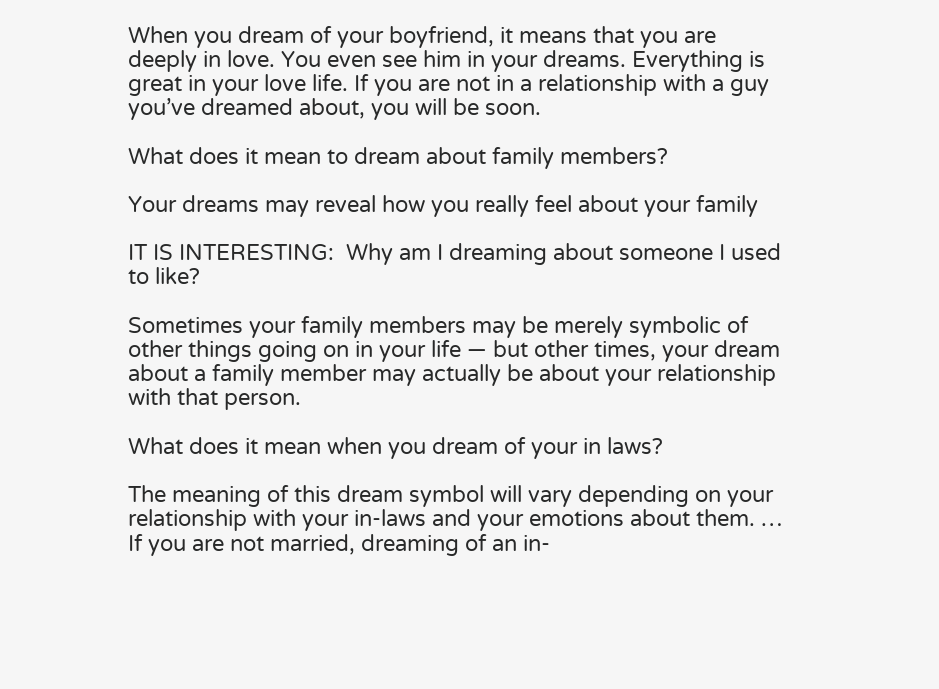When you dream of your boyfriend, it means that you are deeply in love. You even see him in your dreams. Everything is great in your love life. If you are not in a relationship with a guy you’ve dreamed about, you will be soon.

What does it mean to dream about family members?

Your dreams may reveal how you really feel about your family

IT IS INTERESTING:  Why am I dreaming about someone I used to like?

Sometimes your family members may be merely symbolic of other things going on in your life — but other times, your dream about a family member may actually be about your relationship with that person.

What does it mean when you dream of your in laws?

The meaning of this dream symbol will vary depending on your relationship with your in-laws and your emotions about them. … If you are not married, dreaming of an in-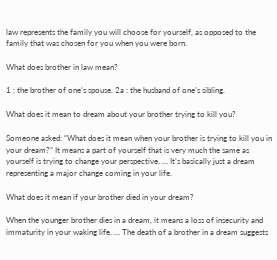law represents the family you will choose for yourself, as opposed to the family that was chosen for you when you were born.

What does brother in law mean?

1 : the brother of one’s spouse. 2a : the husband of one’s sibling.

What does it mean to dream about your brother trying to kill you?

Someone asked: “What does it mean when your brother is trying to kill you in your dream?” It means a part of yourself that is very much the same as yourself is trying to change your perspective. … It’s basically just a dream representing a major change coming in your life.

What does it mean if your brother died in your dream?

When the younger brother dies in a dream, it means a loss of insecurity and immaturity in your waking life. … The death of a brother in a dream suggests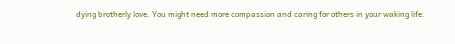dying brotherly love. You might need more compassion and caring for others in your waking life.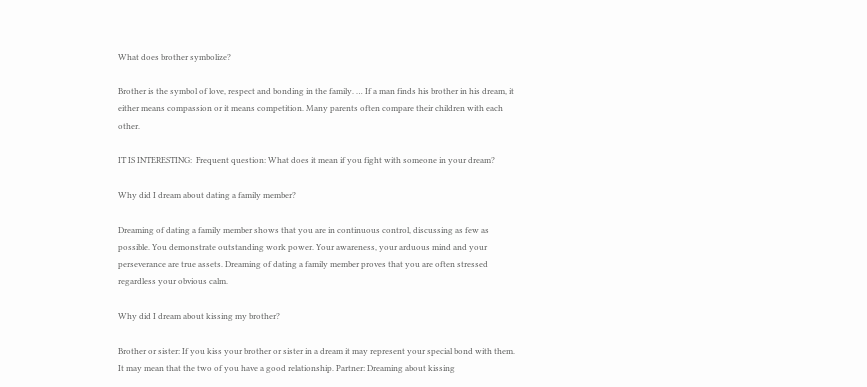What does brother symbolize?

Brother is the symbol of love, respect and bonding in the family. … If a man finds his brother in his dream, it either means compassion or it means competition. Many parents often compare their children with each other.

IT IS INTERESTING:  Frequent question: What does it mean if you fight with someone in your dream?

Why did I dream about dating a family member?

Dreaming of dating a family member shows that you are in continuous control, discussing as few as possible. You demonstrate outstanding work power. Your awareness, your arduous mind and your perseverance are true assets. Dreaming of dating a family member proves that you are often stressed regardless your obvious calm.

Why did I dream about kissing my brother?

Brother or sister: If you kiss your brother or sister in a dream it may represent your special bond with them. It may mean that the two of you have a good relationship. Partner: Dreaming about kissing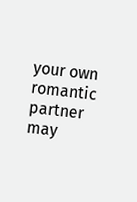your own romantic partner may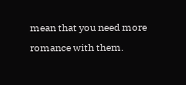mean that you need more romance with them.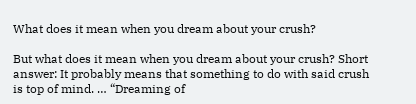What does it mean when you dream about your crush?

But what does it mean when you dream about your crush? Short answer: It probably means that something to do with said crush is top of mind. … “Dreaming of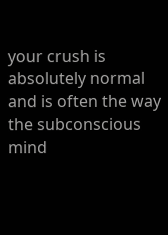your crush is absolutely normal and is often the way the subconscious mind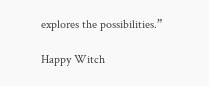explores the possibilities.”

Happy Witch